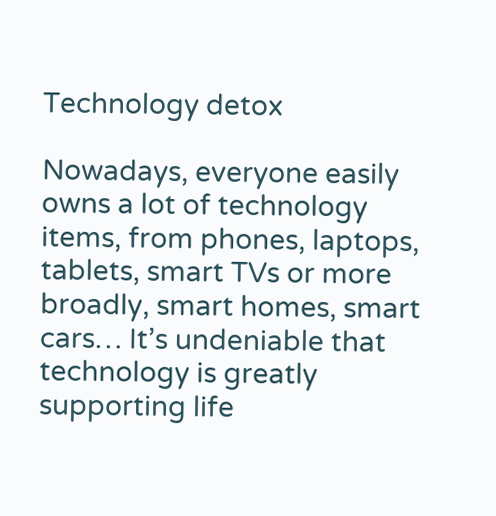Technology detox

Nowadays, everyone easily owns a lot of technology items, from phones, laptops, tablets, smart TVs or more broadly, smart homes, smart cars… It’s undeniable that technology is greatly supporting life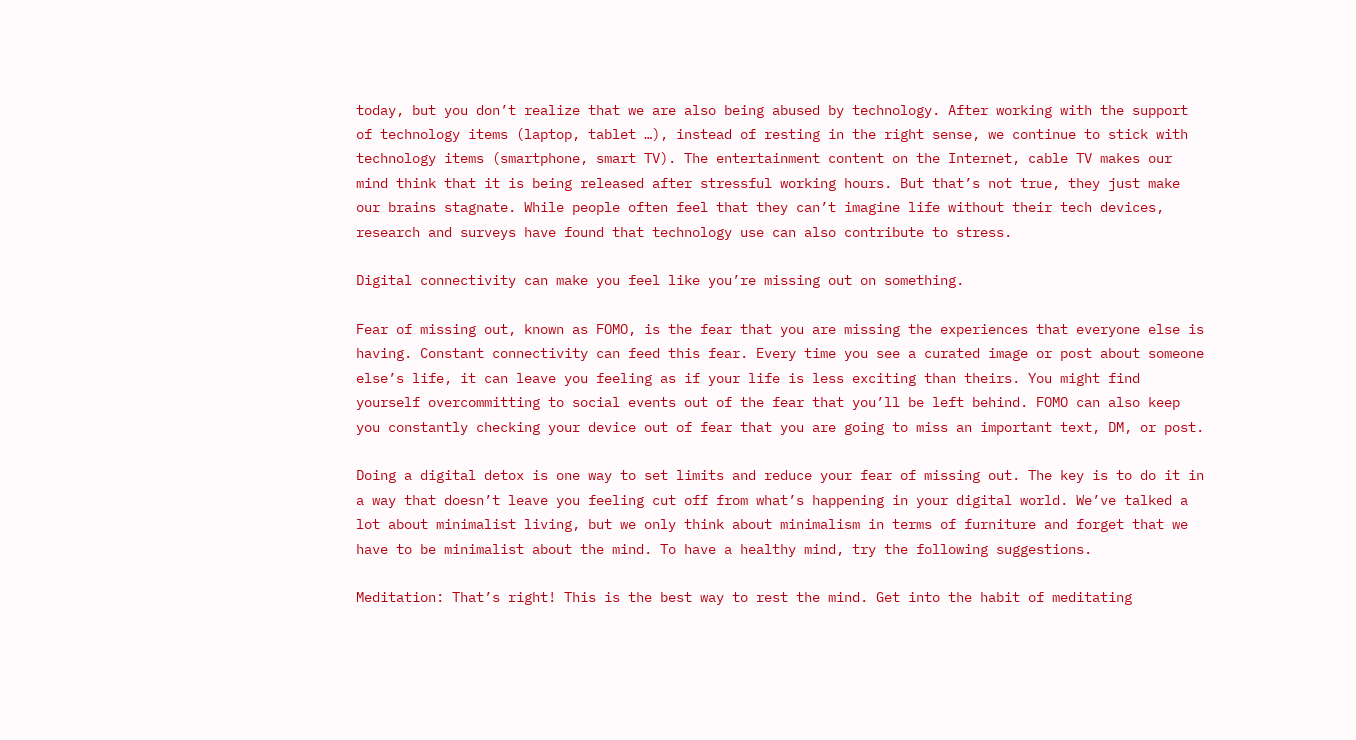today, but you don’t realize that we are also being abused by technology. After working with the support of technology items (laptop, tablet …), instead of resting in the right sense, we continue to stick with technology items (smartphone, smart TV). The entertainment content on the Internet, cable TV makes our mind think that it is being released after stressful working hours. But that’s not true, they just make our brains stagnate. While people often feel that they can’t imagine life without their tech devices, research and surveys have found that technology use can also contribute to stress.

Digital connectivity can make you feel like you’re missing out on something.

Fear of missing out, known as FOMO, is the fear that you are missing the experiences that everyone else is having. Constant connectivity can feed this fear. Every time you see a curated image or post about someone else’s life, it can leave you feeling as if your life is less exciting than theirs. You might find yourself overcommitting to social events out of the fear that you’ll be left behind. FOMO can also keep you constantly checking your device out of fear that you are going to miss an important text, DM, or post.

Doing a digital detox is one way to set limits and reduce your fear of missing out. The key is to do it in a way that doesn’t leave you feeling cut off from what’s happening in your digital world. We’ve talked a lot about minimalist living, but we only think about minimalism in terms of furniture and forget that we have to be minimalist about the mind. To have a healthy mind, try the following suggestions.

Meditation: That’s right! This is the best way to rest the mind. Get into the habit of meditating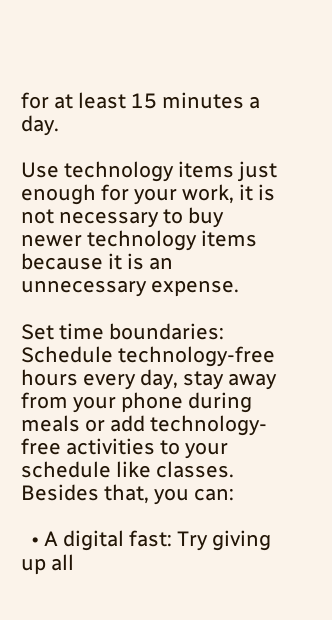for at least 15 minutes a day.

Use technology items just enough for your work, it is not necessary to buy newer technology items because it is an unnecessary expense.

Set time boundaries: Schedule technology-free hours every day, stay away from your phone during meals or add technology-free activities to your schedule like classes. Besides that, you can:

  • A digital fast: Try giving up all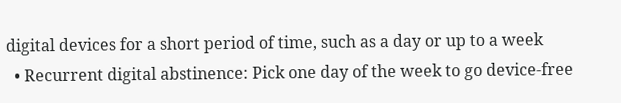digital devices for a short period of time, such as a day or up to a week
  • Recurrent digital abstinence: Pick one day of the week to go device-free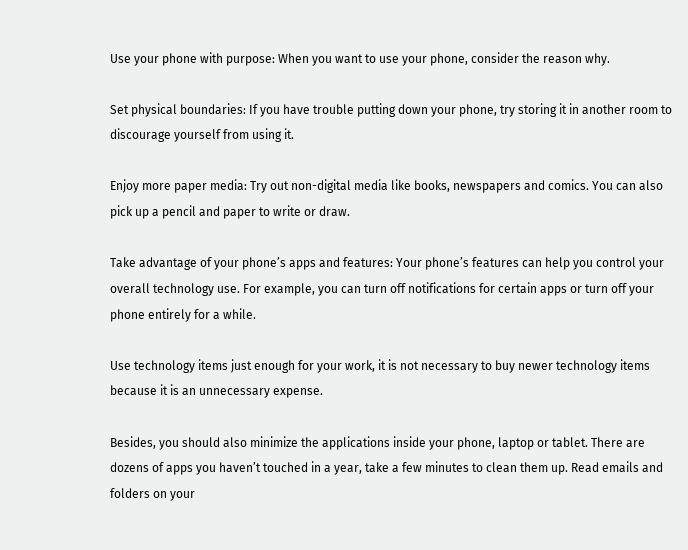Use your phone with purpose: When you want to use your phone, consider the reason why.

Set physical boundaries: If you have trouble putting down your phone, try storing it in another room to discourage yourself from using it.

Enjoy more paper media: Try out non-digital media like books, newspapers and comics. You can also pick up a pencil and paper to write or draw.

Take advantage of your phone’s apps and features: Your phone’s features can help you control your overall technology use. For example, you can turn off notifications for certain apps or turn off your phone entirely for a while.

Use technology items just enough for your work, it is not necessary to buy newer technology items because it is an unnecessary expense.

Besides, you should also minimize the applications inside your phone, laptop or tablet. There are dozens of apps you haven’t touched in a year, take a few minutes to clean them up. Read emails and folders on your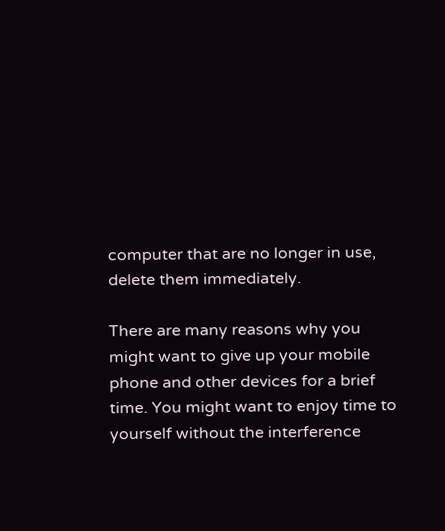computer that are no longer in use, delete them immediately.

There are many reasons why you might want to give up your mobile phone and other devices for a brief time. You might want to enjoy time to yourself without the interference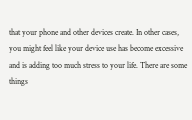that your phone and other devices create. In other cases, you might feel like your device use has become excessive and is adding too much stress to your life. There are some things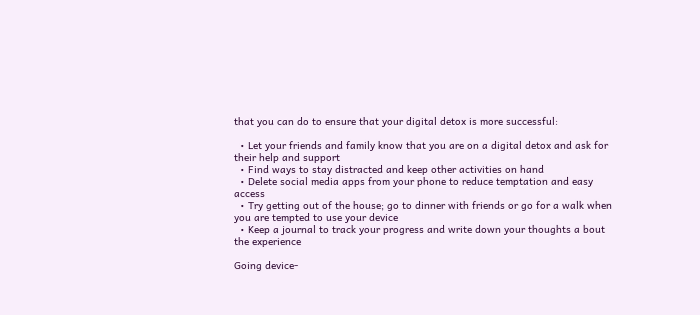that you can do to ensure that your digital detox is more successful:

  • Let your friends and family know that you are on a digital detox and ask for their help and support
  • Find ways to stay distracted and keep other activities on hand
  • Delete social media apps from your phone to reduce temptation and easy access
  • Try getting out of the house; go to dinner with friends or go for a walk when you are tempted to use your device
  • Keep a journal to track your progress and write down your thoughts a bout the experience

Going device-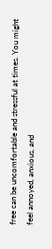free can be uncomfortable and stressful at times. You might feel annoyed, anxious, and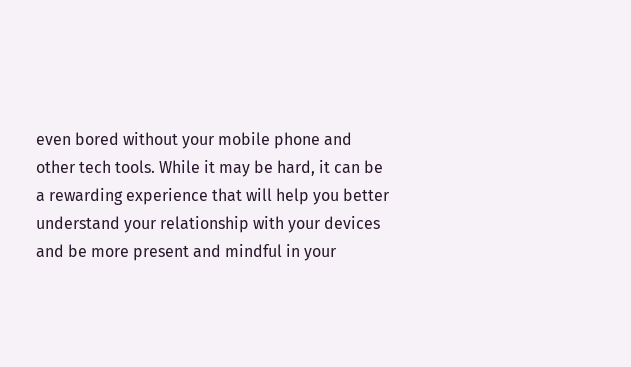even bored without your mobile phone and other tech tools. While it may be hard, it can be a rewarding experience that will help you better understand your relationship with your devices and be more present and mindful in your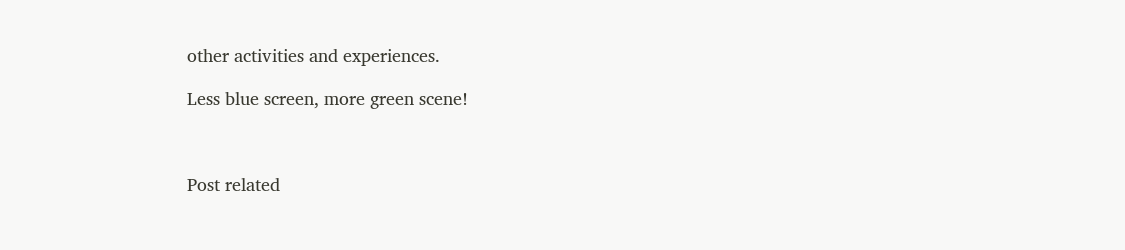other activities and experiences.

Less blue screen, more green scene!



Post related